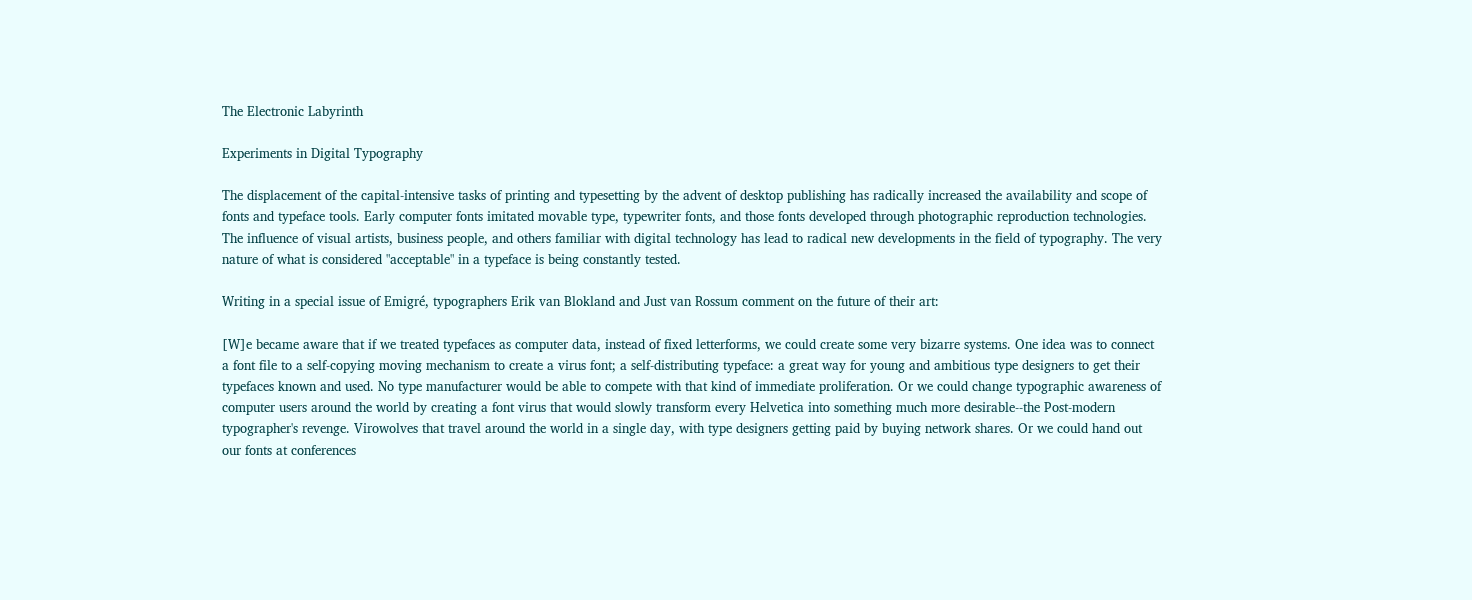The Electronic Labyrinth

Experiments in Digital Typography

The displacement of the capital-intensive tasks of printing and typesetting by the advent of desktop publishing has radically increased the availability and scope of fonts and typeface tools. Early computer fonts imitated movable type, typewriter fonts, and those fonts developed through photographic reproduction technologies. The influence of visual artists, business people, and others familiar with digital technology has lead to radical new developments in the field of typography. The very nature of what is considered "acceptable" in a typeface is being constantly tested.

Writing in a special issue of Emigré, typographers Erik van Blokland and Just van Rossum comment on the future of their art:

[W]e became aware that if we treated typefaces as computer data, instead of fixed letterforms, we could create some very bizarre systems. One idea was to connect a font file to a self-copying moving mechanism to create a virus font; a self-distributing typeface: a great way for young and ambitious type designers to get their typefaces known and used. No type manufacturer would be able to compete with that kind of immediate proliferation. Or we could change typographic awareness of computer users around the world by creating a font virus that would slowly transform every Helvetica into something much more desirable--the Post-modern typographer's revenge. Virowolves that travel around the world in a single day, with type designers getting paid by buying network shares. Or we could hand out our fonts at conferences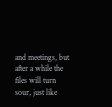and meetings, but after a while the files will turn sour, just like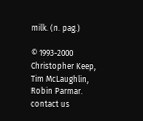milk. (n. pag.)

© 1993-2000 Christopher Keep, Tim McLaughlin, Robin Parmar.
contact us